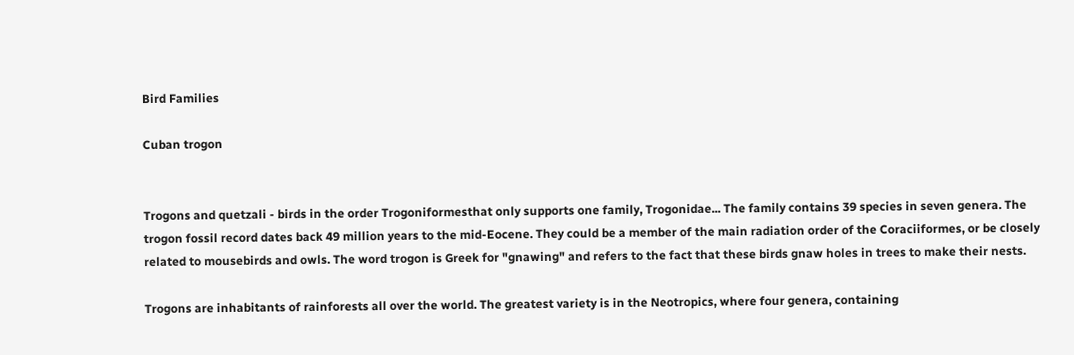Bird Families

Cuban trogon


Trogons and quetzali - birds in the order Trogoniformesthat only supports one family, Trogonidae... The family contains 39 species in seven genera. The trogon fossil record dates back 49 million years to the mid-Eocene. They could be a member of the main radiation order of the Coraciiformes, or be closely related to mousebirds and owls. The word trogon is Greek for "gnawing" and refers to the fact that these birds gnaw holes in trees to make their nests.

Trogons are inhabitants of rainforests all over the world. The greatest variety is in the Neotropics, where four genera, containing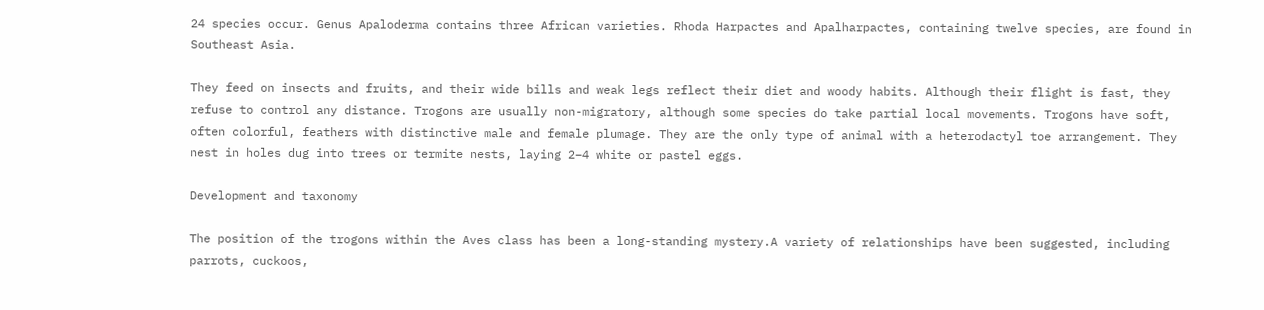24 species occur. Genus Apaloderma contains three African varieties. Rhoda Harpactes and Apalharpactes, containing twelve species, are found in Southeast Asia.

They feed on insects and fruits, and their wide bills and weak legs reflect their diet and woody habits. Although their flight is fast, they refuse to control any distance. Trogons are usually non-migratory, although some species do take partial local movements. Trogons have soft, often colorful, feathers with distinctive male and female plumage. They are the only type of animal with a heterodactyl toe arrangement. They nest in holes dug into trees or termite nests, laying 2–4 white or pastel eggs.

Development and taxonomy

The position of the trogons within the Aves class has been a long-standing mystery.A variety of relationships have been suggested, including parrots, cuckoos,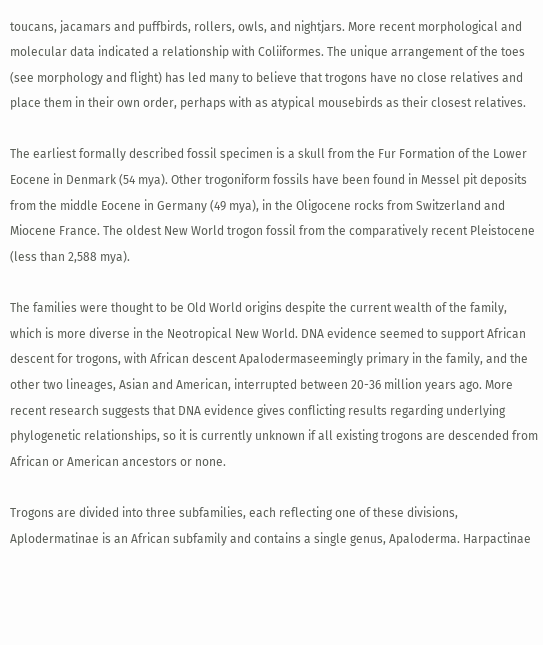toucans, jacamars and puffbirds, rollers, owls, and nightjars. More recent morphological and molecular data indicated a relationship with Coliiformes. The unique arrangement of the toes (see morphology and flight) has led many to believe that trogons have no close relatives and place them in their own order, perhaps with as atypical mousebirds as their closest relatives.

The earliest formally described fossil specimen is a skull from the Fur Formation of the Lower Eocene in Denmark (54 mya). Other trogoniform fossils have been found in Messel pit deposits from the middle Eocene in Germany (49 mya), in the Oligocene rocks from Switzerland and Miocene France. The oldest New World trogon fossil from the comparatively recent Pleistocene (less than 2,588 mya).

The families were thought to be Old World origins despite the current wealth of the family, which is more diverse in the Neotropical New World. DNA evidence seemed to support African descent for trogons, with African descent Apalodermaseemingly primary in the family, and the other two lineages, Asian and American, interrupted between 20-36 million years ago. More recent research suggests that DNA evidence gives conflicting results regarding underlying phylogenetic relationships, so it is currently unknown if all existing trogons are descended from African or American ancestors or none.

Trogons are divided into three subfamilies, each reflecting one of these divisions, Aplodermatinae is an African subfamily and contains a single genus, Apaloderma. Harpactinae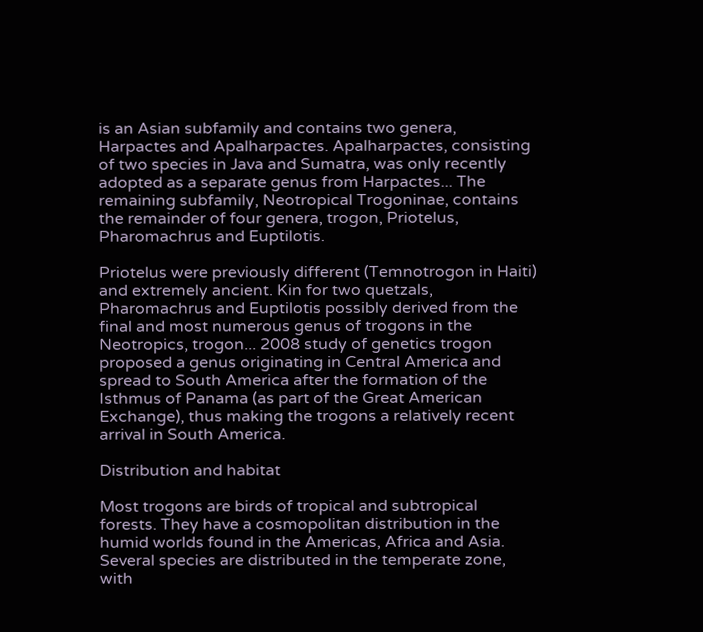is an Asian subfamily and contains two genera, Harpactes and Apalharpactes. Apalharpactes, consisting of two species in Java and Sumatra, was only recently adopted as a separate genus from Harpactes... The remaining subfamily, Neotropical Trogoninae, contains the remainder of four genera, trogon, Priotelus, Pharomachrus and Euptilotis.

Priotelus were previously different (Temnotrogon in Haiti) and extremely ancient. Kin for two quetzals, Pharomachrus and Euptilotis possibly derived from the final and most numerous genus of trogons in the Neotropics, trogon... 2008 study of genetics trogon proposed a genus originating in Central America and spread to South America after the formation of the Isthmus of Panama (as part of the Great American Exchange), thus making the trogons a relatively recent arrival in South America.

Distribution and habitat

Most trogons are birds of tropical and subtropical forests. They have a cosmopolitan distribution in the humid worlds found in the Americas, Africa and Asia. Several species are distributed in the temperate zone, with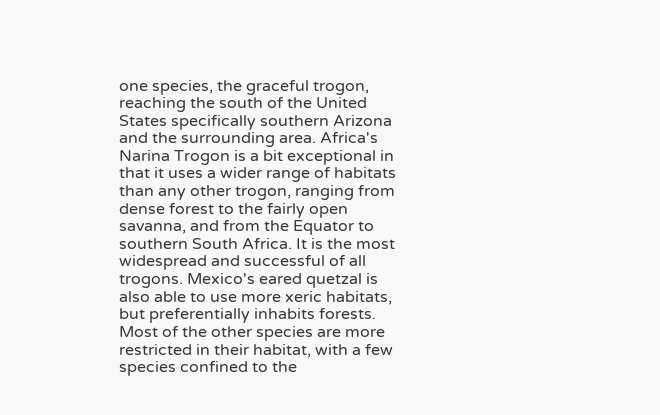one species, the graceful trogon, reaching the south of the United States specifically southern Arizona and the surrounding area. Africa's Narina Trogon is a bit exceptional in that it uses a wider range of habitats than any other trogon, ranging from dense forest to the fairly open savanna, and from the Equator to southern South Africa. It is the most widespread and successful of all trogons. Mexico's eared quetzal is also able to use more xeric habitats, but preferentially inhabits forests. Most of the other species are more restricted in their habitat, with a few species confined to the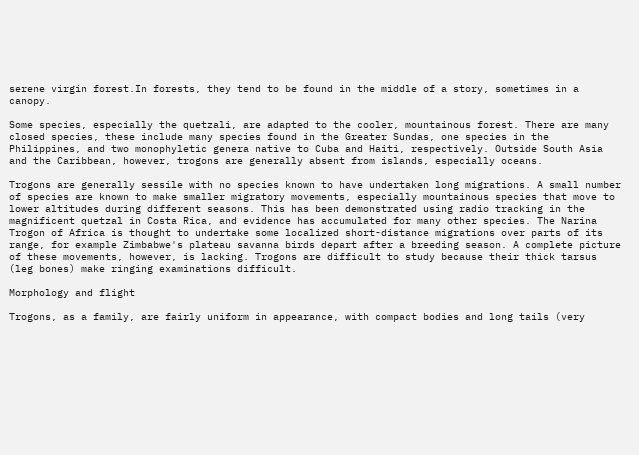serene virgin forest.In forests, they tend to be found in the middle of a story, sometimes in a canopy.

Some species, especially the quetzali, are adapted to the cooler, mountainous forest. There are many closed species, these include many species found in the Greater Sundas, one species in the Philippines, and two monophyletic genera native to Cuba and Haiti, respectively. Outside South Asia and the Caribbean, however, trogons are generally absent from islands, especially oceans.

Trogons are generally sessile with no species known to have undertaken long migrations. A small number of species are known to make smaller migratory movements, especially mountainous species that move to lower altitudes during different seasons. This has been demonstrated using radio tracking in the magnificent quetzal in Costa Rica, and evidence has accumulated for many other species. The Narina Trogon of Africa is thought to undertake some localized short-distance migrations over parts of its range, for example Zimbabwe's plateau savanna birds depart after a breeding season. A complete picture of these movements, however, is lacking. Trogons are difficult to study because their thick tarsus (leg bones) make ringing examinations difficult.

Morphology and flight

Trogons, as a family, are fairly uniform in appearance, with compact bodies and long tails (very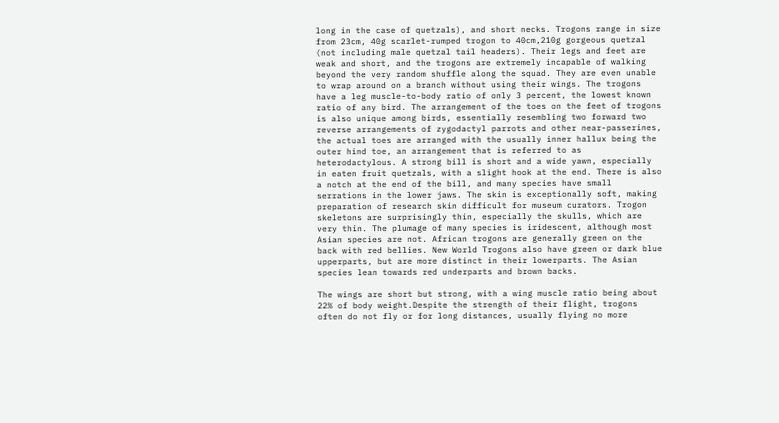long in the case of quetzals), and short necks. Trogons range in size from 23cm, 40g scarlet-rumped trogon to 40cm,210g gorgeous quetzal (not including male quetzal tail headers). Their legs and feet are weak and short, and the trogons are extremely incapable of walking beyond the very random shuffle along the squad. They are even unable to wrap around on a branch without using their wings. The trogons have a leg muscle-to-body ratio of only 3 percent, the lowest known ratio of any bird. The arrangement of the toes on the feet of trogons is also unique among birds, essentially resembling two forward two reverse arrangements of zygodactyl parrots and other near-passerines, the actual toes are arranged with the usually inner hallux being the outer hind toe, an arrangement that is referred to as heterodactylous. A strong bill is short and a wide yawn, especially in eaten fruit quetzals, with a slight hook at the end. There is also a notch at the end of the bill, and many species have small serrations in the lower jaws. The skin is exceptionally soft, making preparation of research skin difficult for museum curators. Trogon skeletons are surprisingly thin, especially the skulls, which are very thin. The plumage of many species is iridescent, although most Asian species are not. African trogons are generally green on the back with red bellies. New World Trogons also have green or dark blue upperparts, but are more distinct in their lowerparts. The Asian species lean towards red underparts and brown backs.

The wings are short but strong, with a wing muscle ratio being about 22% of body weight.Despite the strength of their flight, trogons often do not fly or for long distances, usually flying no more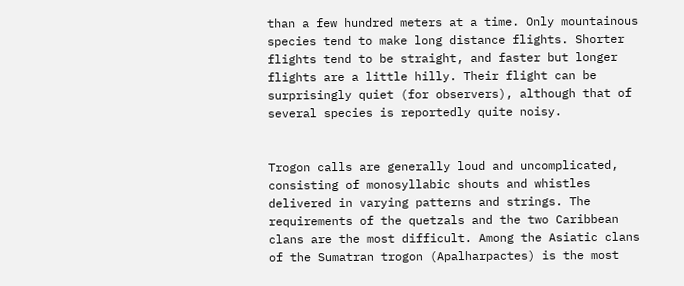than a few hundred meters at a time. Only mountainous species tend to make long distance flights. Shorter flights tend to be straight, and faster but longer flights are a little hilly. Their flight can be surprisingly quiet (for observers), although that of several species is reportedly quite noisy.


Trogon calls are generally loud and uncomplicated, consisting of monosyllabic shouts and whistles delivered in varying patterns and strings. The requirements of the quetzals and the two Caribbean clans are the most difficult. Among the Asiatic clans of the Sumatran trogon (Apalharpactes) is the most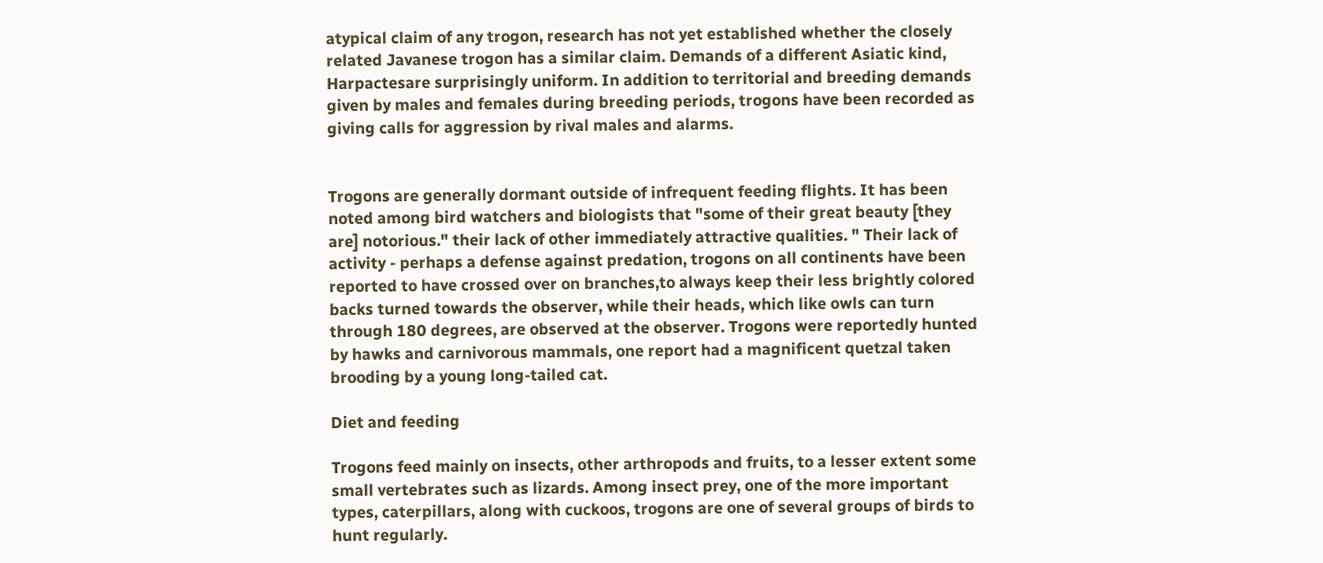atypical claim of any trogon, research has not yet established whether the closely related Javanese trogon has a similar claim. Demands of a different Asiatic kind, Harpactesare surprisingly uniform. In addition to territorial and breeding demands given by males and females during breeding periods, trogons have been recorded as giving calls for aggression by rival males and alarms.


Trogons are generally dormant outside of infrequent feeding flights. It has been noted among bird watchers and biologists that "some of their great beauty [they are] notorious." their lack of other immediately attractive qualities. " Their lack of activity - perhaps a defense against predation, trogons on all continents have been reported to have crossed over on branches,to always keep their less brightly colored backs turned towards the observer, while their heads, which like owls can turn through 180 degrees, are observed at the observer. Trogons were reportedly hunted by hawks and carnivorous mammals, one report had a magnificent quetzal taken brooding by a young long-tailed cat.

Diet and feeding

Trogons feed mainly on insects, other arthropods and fruits, to a lesser extent some small vertebrates such as lizards. Among insect prey, one of the more important types, caterpillars, along with cuckoos, trogons are one of several groups of birds to hunt regularly.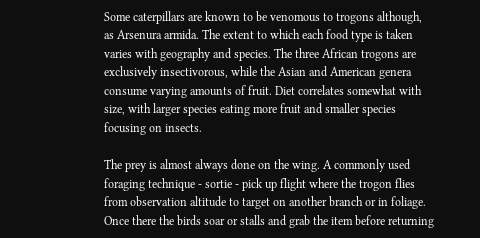Some caterpillars are known to be venomous to trogons although, as Arsenura armida. The extent to which each food type is taken varies with geography and species. The three African trogons are exclusively insectivorous, while the Asian and American genera consume varying amounts of fruit. Diet correlates somewhat with size, with larger species eating more fruit and smaller species focusing on insects.

The prey is almost always done on the wing. A commonly used foraging technique - sortie - pick up flight where the trogon flies from observation altitude to target on another branch or in foliage. Once there the birds soar or stalls and grab the item before returning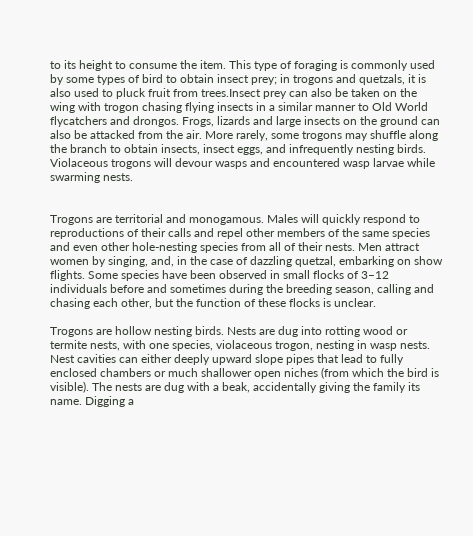to its height to consume the item. This type of foraging is commonly used by some types of bird to obtain insect prey; in trogons and quetzals, it is also used to pluck fruit from trees.Insect prey can also be taken on the wing with trogon chasing flying insects in a similar manner to Old World flycatchers and drongos. Frogs, lizards and large insects on the ground can also be attacked from the air. More rarely, some trogons may shuffle along the branch to obtain insects, insect eggs, and infrequently nesting birds. Violaceous trogons will devour wasps and encountered wasp larvae while swarming nests.


Trogons are territorial and monogamous. Males will quickly respond to reproductions of their calls and repel other members of the same species and even other hole-nesting species from all of their nests. Men attract women by singing, and, in the case of dazzling quetzal, embarking on show flights. Some species have been observed in small flocks of 3–12 individuals before and sometimes during the breeding season, calling and chasing each other, but the function of these flocks is unclear.

Trogons are hollow nesting birds. Nests are dug into rotting wood or termite nests, with one species, violaceous trogon, nesting in wasp nests. Nest cavities can either deeply upward slope pipes that lead to fully enclosed chambers or much shallower open niches (from which the bird is visible). The nests are dug with a beak, accidentally giving the family its name. Digging a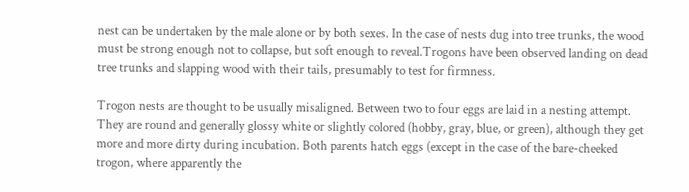nest can be undertaken by the male alone or by both sexes. In the case of nests dug into tree trunks, the wood must be strong enough not to collapse, but soft enough to reveal.Trogons have been observed landing on dead tree trunks and slapping wood with their tails, presumably to test for firmness.

Trogon nests are thought to be usually misaligned. Between two to four eggs are laid in a nesting attempt. They are round and generally glossy white or slightly colored (hobby, gray, blue, or green), although they get more and more dirty during incubation. Both parents hatch eggs (except in the case of the bare-cheeked trogon, where apparently the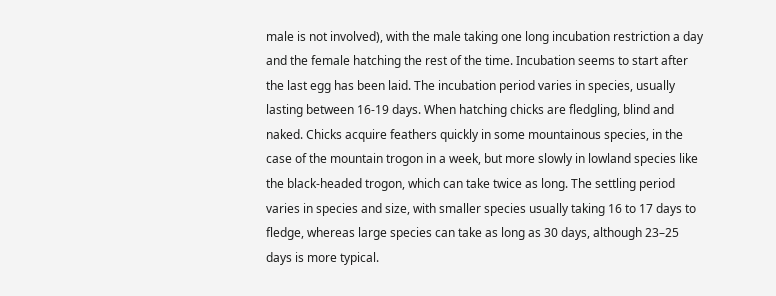male is not involved), with the male taking one long incubation restriction a day and the female hatching the rest of the time. Incubation seems to start after the last egg has been laid. The incubation period varies in species, usually lasting between 16-19 days. When hatching chicks are fledgling, blind and naked. Chicks acquire feathers quickly in some mountainous species, in the case of the mountain trogon in a week, but more slowly in lowland species like the black-headed trogon, which can take twice as long. The settling period varies in species and size, with smaller species usually taking 16 to 17 days to fledge, whereas large species can take as long as 30 days, although 23–25 days is more typical.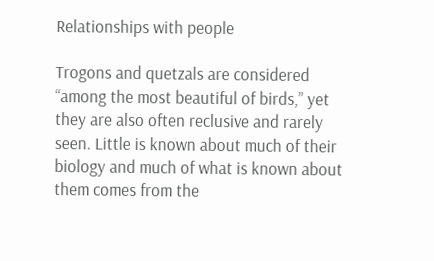Relationships with people

Trogons and quetzals are considered “among the most beautiful of birds,” yet they are also often reclusive and rarely seen. Little is known about much of their biology and much of what is known about them comes from the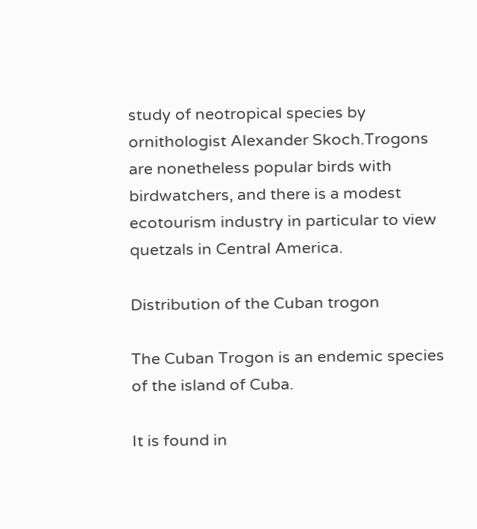study of neotropical species by ornithologist Alexander Skoch.Trogons are nonetheless popular birds with birdwatchers, and there is a modest ecotourism industry in particular to view quetzals in Central America.

Distribution of the Cuban trogon

The Cuban Trogon is an endemic species of the island of Cuba.

It is found in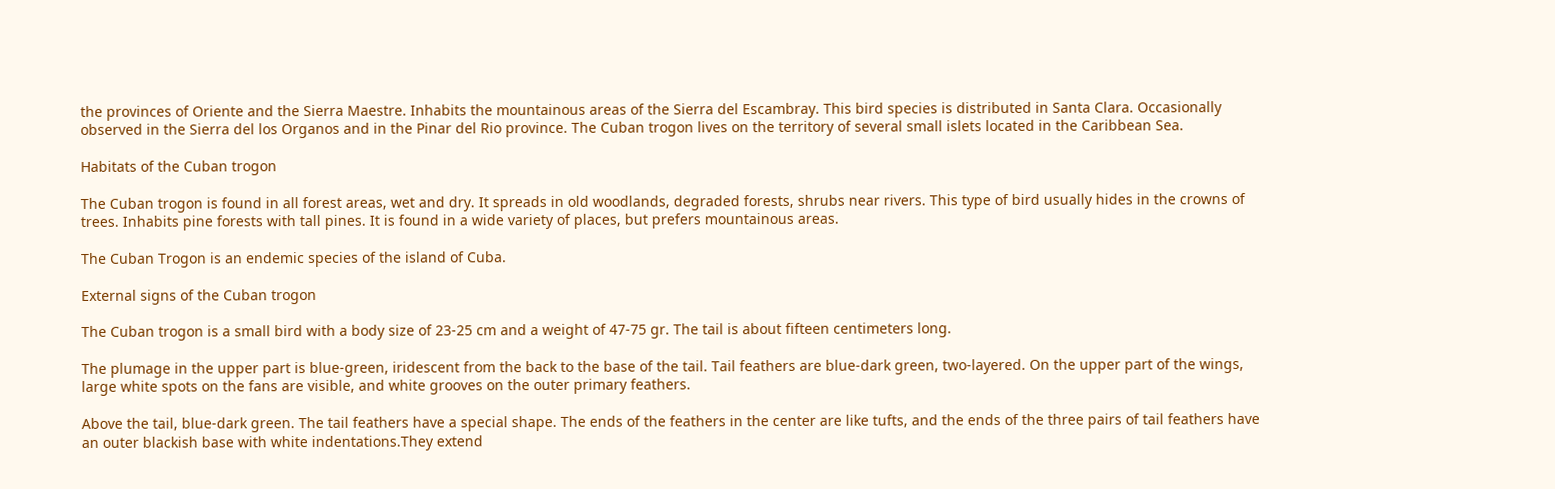the provinces of Oriente and the Sierra Maestre. Inhabits the mountainous areas of the Sierra del Escambray. This bird species is distributed in Santa Clara. Occasionally observed in the Sierra del los Organos and in the Pinar del Rio province. The Cuban trogon lives on the territory of several small islets located in the Caribbean Sea.

Habitats of the Cuban trogon

The Cuban trogon is found in all forest areas, wet and dry. It spreads in old woodlands, degraded forests, shrubs near rivers. This type of bird usually hides in the crowns of trees. Inhabits pine forests with tall pines. It is found in a wide variety of places, but prefers mountainous areas.

The Cuban Trogon is an endemic species of the island of Cuba.

External signs of the Cuban trogon

The Cuban trogon is a small bird with a body size of 23-25 cm and a weight of 47-75 gr. The tail is about fifteen centimeters long.

The plumage in the upper part is blue-green, iridescent from the back to the base of the tail. Tail feathers are blue-dark green, two-layered. On the upper part of the wings, large white spots on the fans are visible, and white grooves on the outer primary feathers.

Above the tail, blue-dark green. The tail feathers have a special shape. The ends of the feathers in the center are like tufts, and the ends of the three pairs of tail feathers have an outer blackish base with white indentations.They extend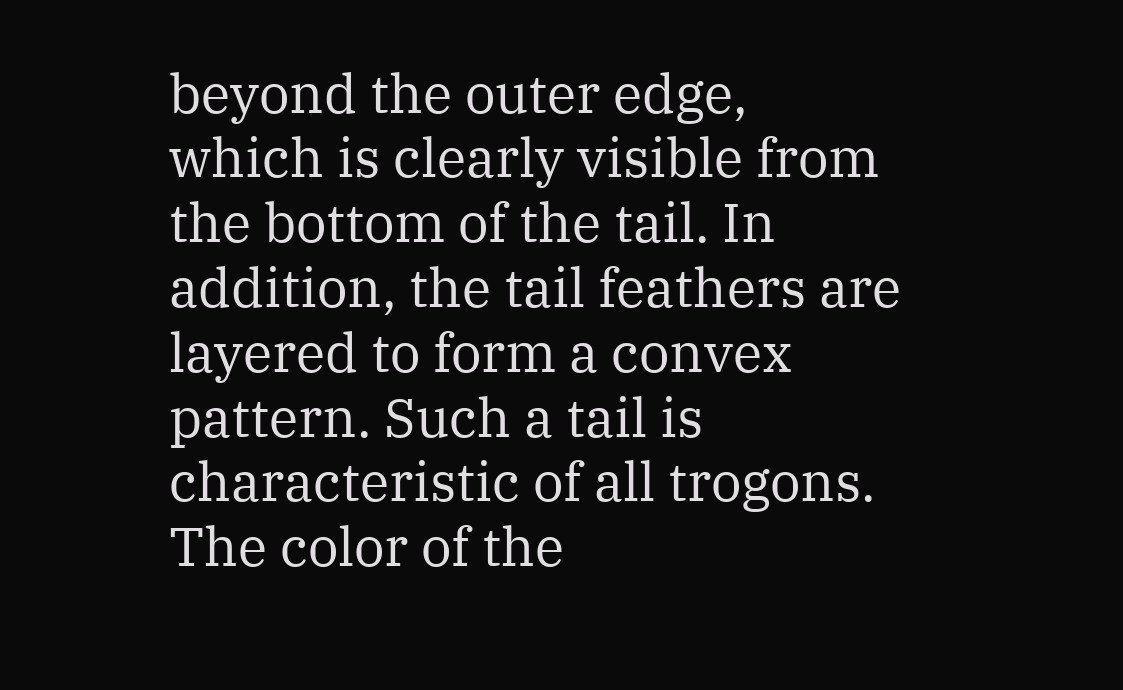beyond the outer edge, which is clearly visible from the bottom of the tail. In addition, the tail feathers are layered to form a convex pattern. Such a tail is characteristic of all trogons. The color of the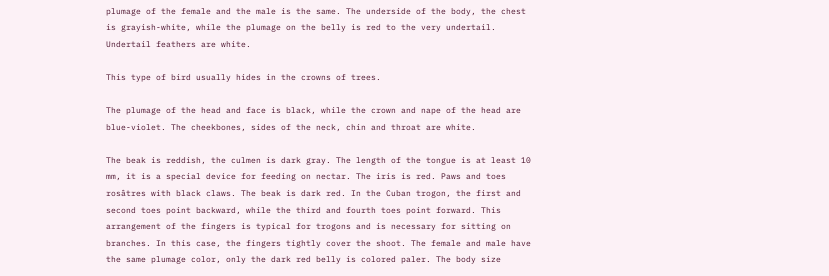plumage of the female and the male is the same. The underside of the body, the chest is grayish-white, while the plumage on the belly is red to the very undertail. Undertail feathers are white.

This type of bird usually hides in the crowns of trees.

The plumage of the head and face is black, while the crown and nape of the head are blue-violet. The cheekbones, sides of the neck, chin and throat are white.

The beak is reddish, the culmen is dark gray. The length of the tongue is at least 10 mm, it is a special device for feeding on nectar. The iris is red. Paws and toes rosâtres with black claws. The beak is dark red. In the Cuban trogon, the first and second toes point backward, while the third and fourth toes point forward. This arrangement of the fingers is typical for trogons and is necessary for sitting on branches. In this case, the fingers tightly cover the shoot. The female and male have the same plumage color, only the dark red belly is colored paler. The body size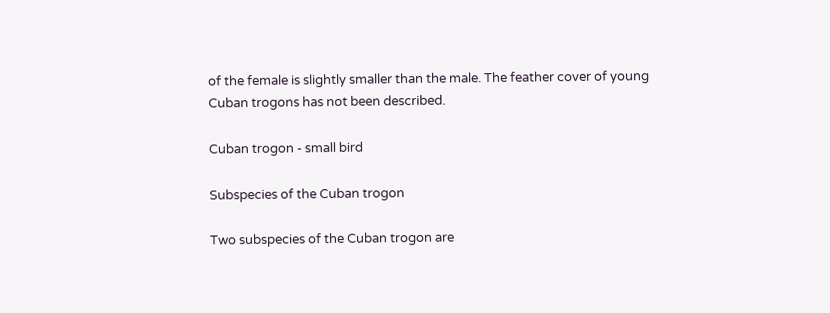of the female is slightly smaller than the male. The feather cover of young Cuban trogons has not been described.

Cuban trogon - small bird

Subspecies of the Cuban trogon

Two subspecies of the Cuban trogon are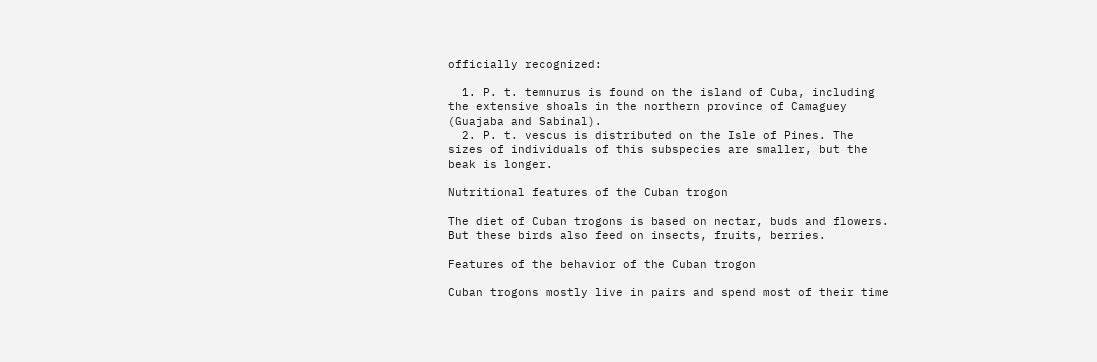officially recognized:

  1. P. t. temnurus is found on the island of Cuba, including the extensive shoals in the northern province of Camaguey (Guajaba and Sabinal).
  2. P. t. vescus is distributed on the Isle of Pines. The sizes of individuals of this subspecies are smaller, but the beak is longer.

Nutritional features of the Cuban trogon

The diet of Cuban trogons is based on nectar, buds and flowers. But these birds also feed on insects, fruits, berries.

Features of the behavior of the Cuban trogon

Cuban trogons mostly live in pairs and spend most of their time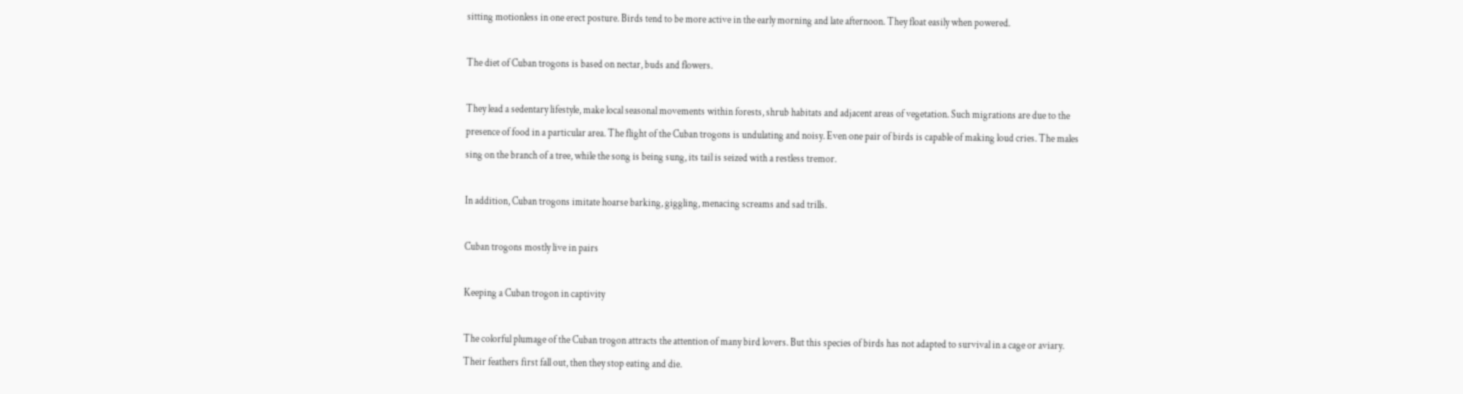sitting motionless in one erect posture. Birds tend to be more active in the early morning and late afternoon. They float easily when powered.

The diet of Cuban trogons is based on nectar, buds and flowers.

They lead a sedentary lifestyle, make local seasonal movements within forests, shrub habitats and adjacent areas of vegetation. Such migrations are due to the presence of food in a particular area. The flight of the Cuban trogons is undulating and noisy. Even one pair of birds is capable of making loud cries. The males sing on the branch of a tree, while the song is being sung, its tail is seized with a restless tremor.

In addition, Cuban trogons imitate hoarse barking, giggling, menacing screams and sad trills.

Cuban trogons mostly live in pairs

Keeping a Cuban trogon in captivity

The colorful plumage of the Cuban trogon attracts the attention of many bird lovers. But this species of birds has not adapted to survival in a cage or aviary. Their feathers first fall out, then they stop eating and die.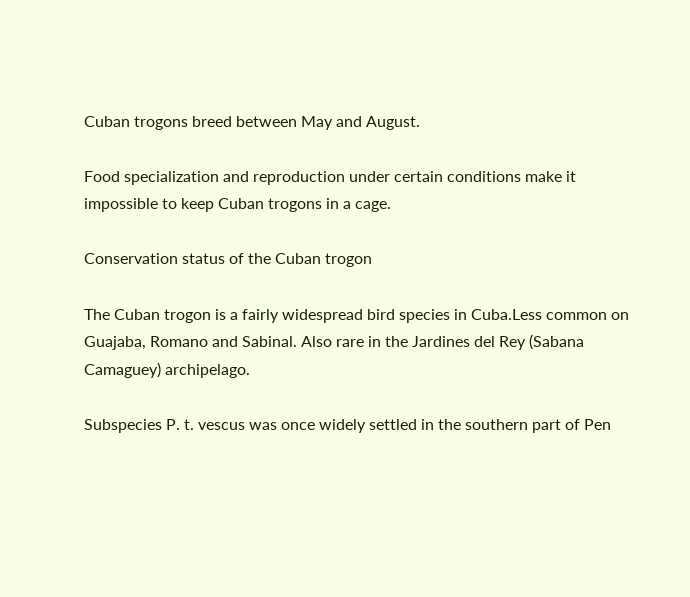Cuban trogons breed between May and August.

Food specialization and reproduction under certain conditions make it impossible to keep Cuban trogons in a cage.

Conservation status of the Cuban trogon

The Cuban trogon is a fairly widespread bird species in Cuba.Less common on Guajaba, Romano and Sabinal. Also rare in the Jardines del Rey (Sabana Camaguey) archipelago.

Subspecies P. t. vescus was once widely settled in the southern part of Pen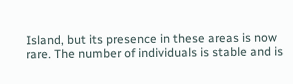Island, but its presence in these areas is now rare. The number of individuals is stable and is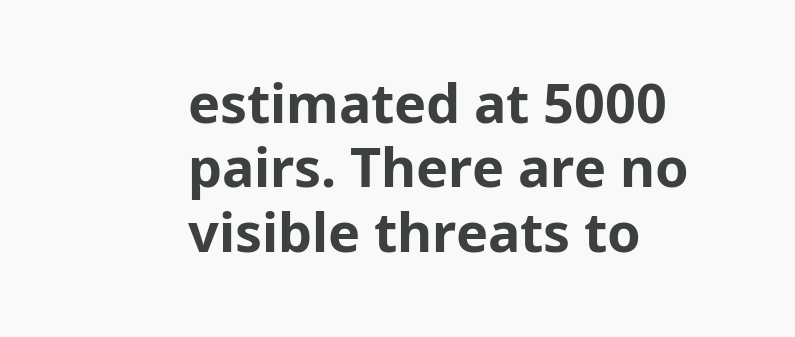estimated at 5000 pairs. There are no visible threats to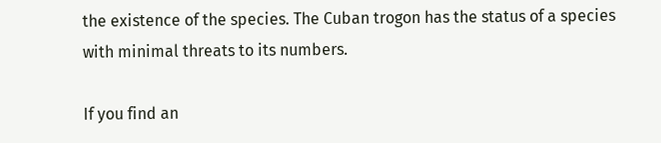the existence of the species. The Cuban trogon has the status of a species with minimal threats to its numbers.

If you find an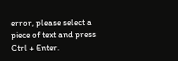error, please select a piece of text and press Ctrl + Enter.